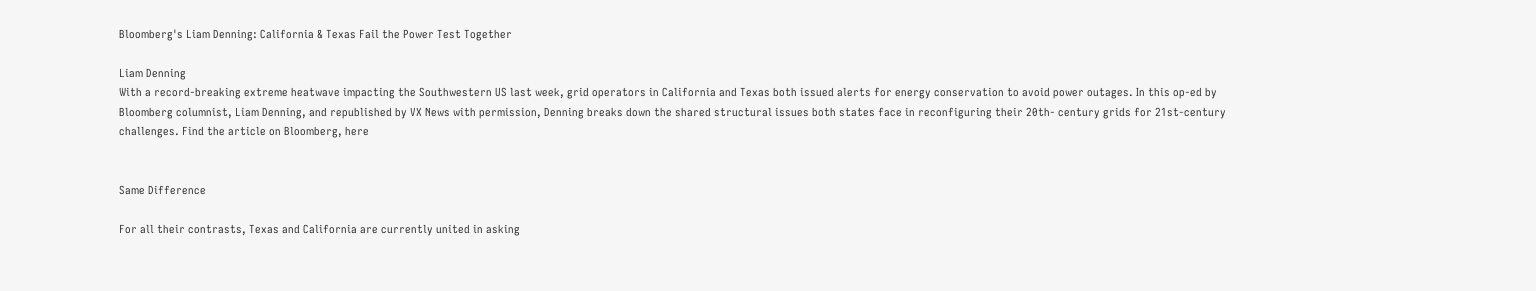Bloomberg's Liam Denning: California & Texas Fail the Power Test Together

Liam Denning
With a record-breaking extreme heatwave impacting the Southwestern US last week, grid operators in California and Texas both issued alerts for energy conservation to avoid power outages. In this op-ed by Bloomberg columnist, Liam Denning, and republished by VX News with permission, Denning breaks down the shared structural issues both states face in reconfiguring their 20th- century grids for 21st-century challenges. Find the article on Bloomberg, here


Same Difference

For all their contrasts, Texas and California are currently united in asking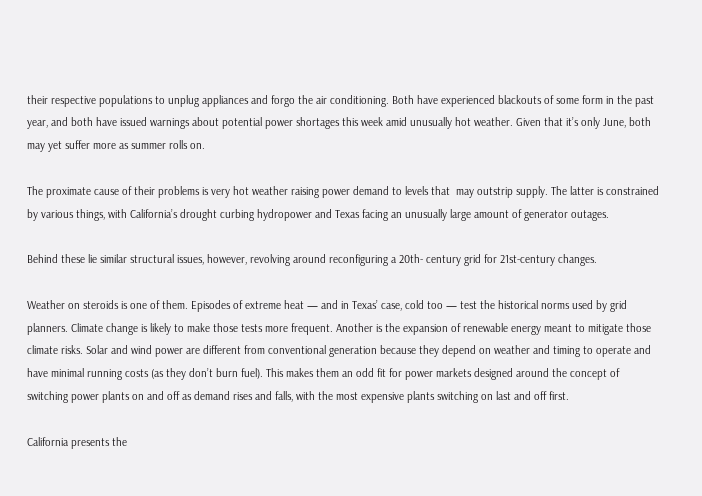their respective populations to unplug appliances and forgo the air conditioning. Both have experienced blackouts of some form in the past year, and both have issued warnings about potential power shortages this week amid unusually hot weather. Given that it’s only June, both may yet suffer more as summer rolls on.

The proximate cause of their problems is very hot weather raising power demand to levels that  may outstrip supply. The latter is constrained by various things, with California’s drought curbing hydropower and Texas facing an unusually large amount of generator outages.

Behind these lie similar structural issues, however, revolving around reconfiguring a 20th- century grid for 21st-century changes.

Weather on steroids is one of them. Episodes of extreme heat — and in Texas’ case, cold too — test the historical norms used by grid planners. Climate change is likely to make those tests more frequent. Another is the expansion of renewable energy meant to mitigate those climate risks. Solar and wind power are different from conventional generation because they depend on weather and timing to operate and have minimal running costs (as they don’t burn fuel). This makes them an odd fit for power markets designed around the concept of switching power plants on and off as demand rises and falls, with the most expensive plants switching on last and off first.

California presents the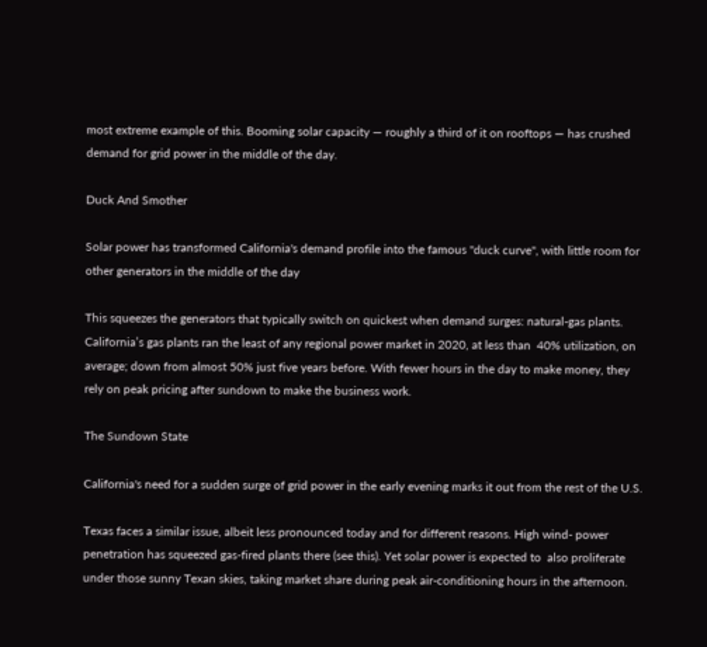most extreme example of this. Booming solar capacity — roughly a third of it on rooftops — has crushed demand for grid power in the middle of the day.

Duck And Smother

Solar power has transformed California's demand profile into the famous "duck curve", with little room for other generators in the middle of the day

This squeezes the generators that typically switch on quickest when demand surges: natural-gas plants. California’s gas plants ran the least of any regional power market in 2020, at less than  40% utilization, on average; down from almost 50% just five years before. With fewer hours in the day to make money, they rely on peak pricing after sundown to make the business work.

The Sundown State

California's need for a sudden surge of grid power in the early evening marks it out from the rest of the U.S.

Texas faces a similar issue, albeit less pronounced today and for different reasons. High wind- power penetration has squeezed gas-fired plants there (see this). Yet solar power is expected to  also proliferate under those sunny Texan skies, taking market share during peak air-conditioning hours in the afternoon.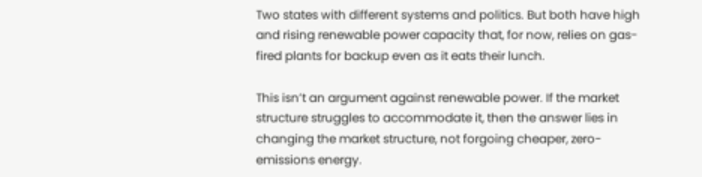Two states with different systems and politics. But both have high and rising renewable power capacity that, for now, relies on gas-fired plants for backup even as it eats their lunch.

This isn’t an argument against renewable power. If the market structure struggles to accommodate it, then the answer lies in changing the market structure, not forgoing cheaper, zero-emissions energy.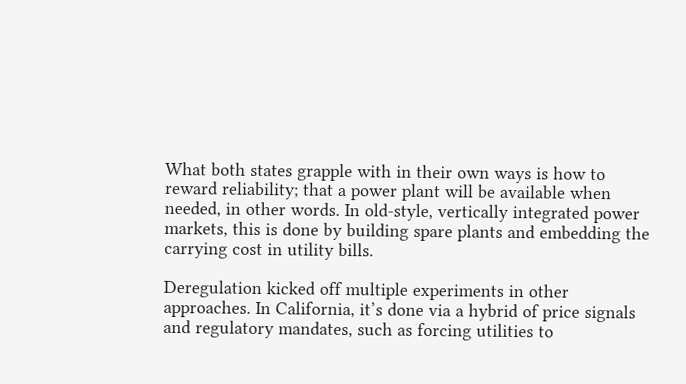What both states grapple with in their own ways is how to reward reliability; that a power plant will be available when needed, in other words. In old-style, vertically integrated power markets, this is done by building spare plants and embedding the carrying cost in utility bills.

Deregulation kicked off multiple experiments in other approaches. In California, it’s done via a hybrid of price signals and regulatory mandates, such as forcing utilities to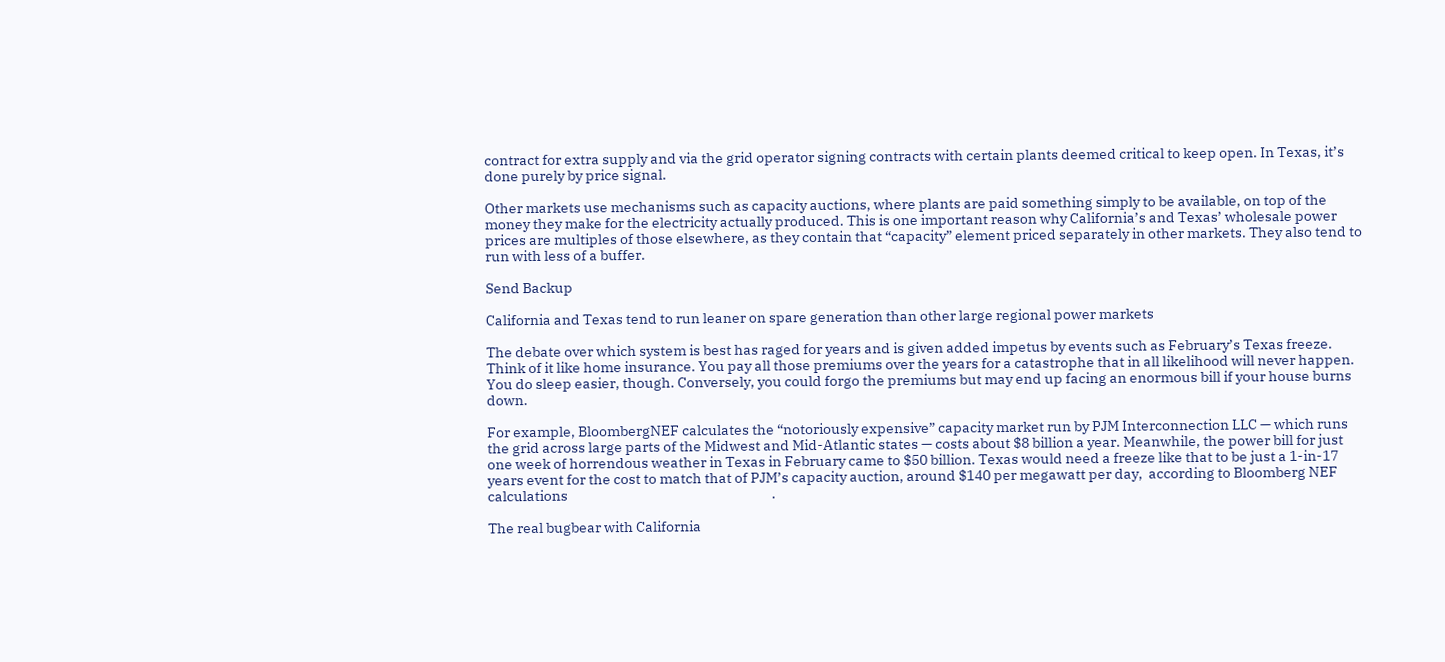contract for extra supply and via the grid operator signing contracts with certain plants deemed critical to keep open. In Texas, it’s done purely by price signal.

Other markets use mechanisms such as capacity auctions, where plants are paid something simply to be available, on top of the money they make for the electricity actually produced. This is one important reason why California’s and Texas’ wholesale power prices are multiples of those elsewhere, as they contain that “capacity” element priced separately in other markets. They also tend to run with less of a buffer.

Send Backup

California and Texas tend to run leaner on spare generation than other large regional power markets

The debate over which system is best has raged for years and is given added impetus by events such as February’s Texas freeze. Think of it like home insurance. You pay all those premiums over the years for a catastrophe that in all likelihood will never happen. You do sleep easier, though. Conversely, you could forgo the premiums but may end up facing an enormous bill if your house burns down.

For example, BloombergNEF calculates the “notoriously expensive” capacity market run by PJM Interconnection LLC — which runs the grid across large parts of the Midwest and Mid-Atlantic states — costs about $8 billion a year. Meanwhile, the power bill for just one week of horrendous weather in Texas in February came to $50 billion. Texas would need a freeze like that to be just a 1-in-17 years event for the cost to match that of PJM’s capacity auction, around $140 per megawatt per day,  according to Bloomberg NEF calculations                                                                    .

The real bugbear with California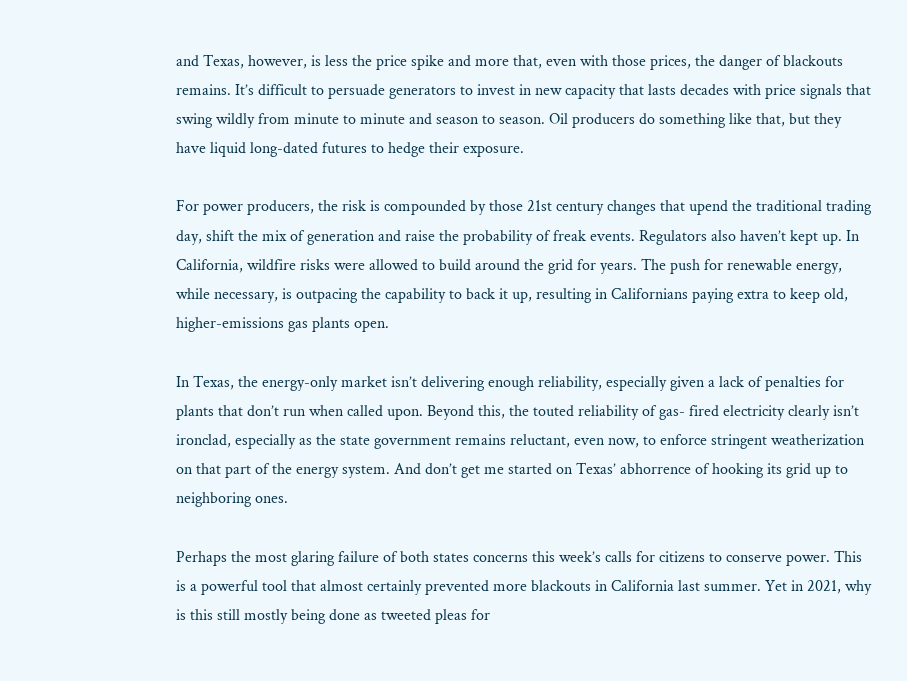and Texas, however, is less the price spike and more that, even with those prices, the danger of blackouts remains. It’s difficult to persuade generators to invest in new capacity that lasts decades with price signals that swing wildly from minute to minute and season to season. Oil producers do something like that, but they have liquid long-dated futures to hedge their exposure.

For power producers, the risk is compounded by those 21st century changes that upend the traditional trading day, shift the mix of generation and raise the probability of freak events. Regulators also haven’t kept up. In California, wildfire risks were allowed to build around the grid for years. The push for renewable energy,  while necessary, is outpacing the capability to back it up, resulting in Californians paying extra to keep old, higher-emissions gas plants open.

In Texas, the energy-only market isn’t delivering enough reliability, especially given a lack of penalties for plants that don’t run when called upon. Beyond this, the touted reliability of gas- fired electricity clearly isn’t ironclad, especially as the state government remains reluctant, even now, to enforce stringent weatherization on that part of the energy system. And don’t get me started on Texas’ abhorrence of hooking its grid up to neighboring ones.

Perhaps the most glaring failure of both states concerns this week’s calls for citizens to conserve power. This is a powerful tool that almost certainly prevented more blackouts in California last summer. Yet in 2021, why is this still mostly being done as tweeted pleas for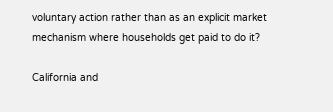voluntary action rather than as an explicit market mechanism where households get paid to do it?

California and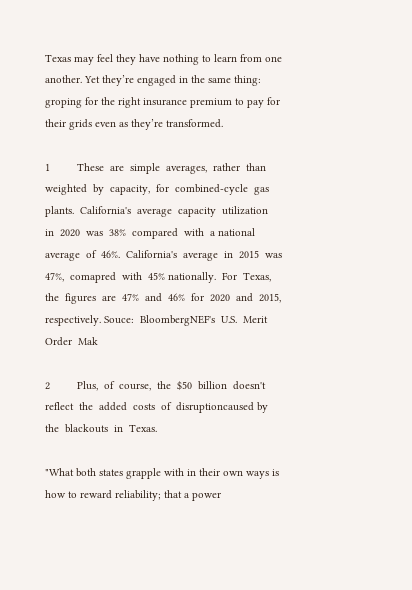Texas may feel they have nothing to learn from one another. Yet they’re engaged in the same thing: groping for the right insurance premium to pay for their grids even as they’re transformed.

1         These  are  simple  averages,  rather  than  weighted  by  capacity,  for  combined-cycle  gas plants.  California's  average  capacity  utilization  in  2020  was  38%  compared  with  a national  average  of  46%.  California's  average  in  2015  was  47%,  comapred  with  45% nationally.  For  Texas,  the  figures  are  47%  and  46%  for  2020  and  2015,  respectively. Souce:  BloombergNEF's  U.S.  Merit  Order  Mak

2         Plus,  of  course,  the  $50  billion  doesn't  reflect  the  added  costs  of  disruptioncaused by  the  blackouts  in  Texas.

"What both states grapple with in their own ways is how to reward reliability; that a power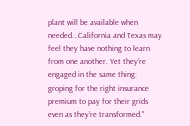plant will be available when needed...California and Texas may feel they have nothing to learn from one another. Yet they’re engaged in the same thing: groping for the right insurance premium to pay for their grids even as they’re transformed."